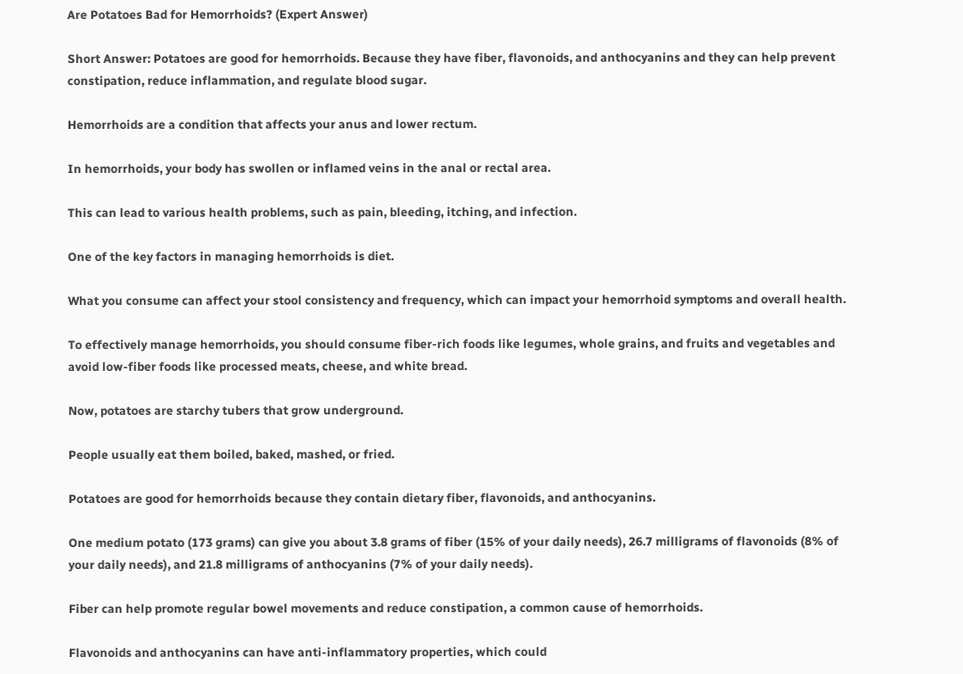Are Potatoes Bad for Hemorrhoids? (Expert Answer)

Short Answer: Potatoes are good for hemorrhoids. Because they have fiber, flavonoids, and anthocyanins and they can help prevent constipation, reduce inflammation, and regulate blood sugar.

Hemorrhoids are a condition that affects your anus and lower rectum.

In hemorrhoids, your body has swollen or inflamed veins in the anal or rectal area.

This can lead to various health problems, such as pain, bleeding, itching, and infection.

One of the key factors in managing hemorrhoids is diet.

What you consume can affect your stool consistency and frequency, which can impact your hemorrhoid symptoms and overall health.

To effectively manage hemorrhoids, you should consume fiber-rich foods like legumes, whole grains, and fruits and vegetables and avoid low-fiber foods like processed meats, cheese, and white bread.

Now, potatoes are starchy tubers that grow underground.

People usually eat them boiled, baked, mashed, or fried.

Potatoes are good for hemorrhoids because they contain dietary fiber, flavonoids, and anthocyanins.

One medium potato (173 grams) can give you about 3.8 grams of fiber (15% of your daily needs), 26.7 milligrams of flavonoids (8% of your daily needs), and 21.8 milligrams of anthocyanins (7% of your daily needs).

Fiber can help promote regular bowel movements and reduce constipation, a common cause of hemorrhoids.

Flavonoids and anthocyanins can have anti-inflammatory properties, which could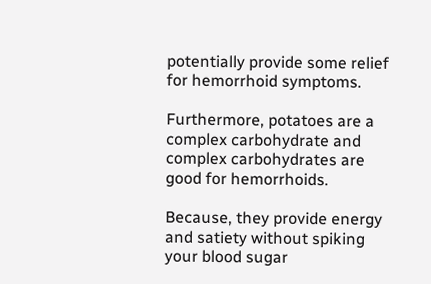potentially provide some relief for hemorrhoid symptoms.

Furthermore, potatoes are a complex carbohydrate and complex carbohydrates are good for hemorrhoids.

Because, they provide energy and satiety without spiking your blood sugar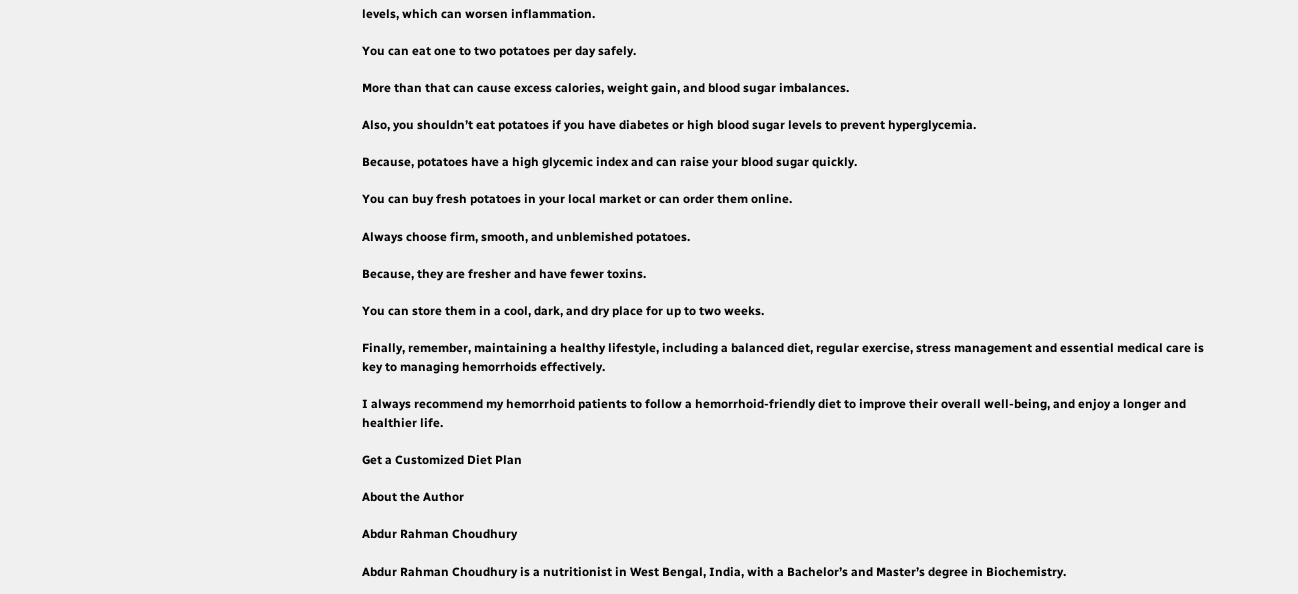levels, which can worsen inflammation.

You can eat one to two potatoes per day safely.

More than that can cause excess calories, weight gain, and blood sugar imbalances.

Also, you shouldn’t eat potatoes if you have diabetes or high blood sugar levels to prevent hyperglycemia.

Because, potatoes have a high glycemic index and can raise your blood sugar quickly.

You can buy fresh potatoes in your local market or can order them online.

Always choose firm, smooth, and unblemished potatoes.

Because, they are fresher and have fewer toxins.

You can store them in a cool, dark, and dry place for up to two weeks.

Finally, remember, maintaining a healthy lifestyle, including a balanced diet, regular exercise, stress management and essential medical care is key to managing hemorrhoids effectively.

I always recommend my hemorrhoid patients to follow a hemorrhoid-friendly diet to improve their overall well-being, and enjoy a longer and healthier life.

Get a Customized Diet Plan

About the Author

Abdur Rahman Choudhury

Abdur Rahman Choudhury is a nutritionist in West Bengal, India, with a Bachelor’s and Master’s degree in Biochemistry.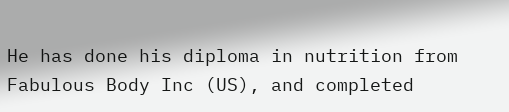He has done his diploma in nutrition from Fabulous Body Inc (US), and completed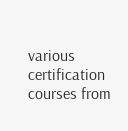various certification courses from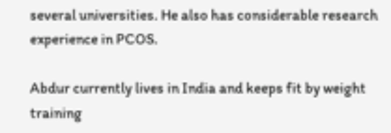several universities. He also has considerable research experience in PCOS.

Abdur currently lives in India and keeps fit by weight training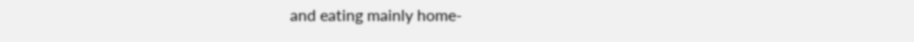and eating mainly home-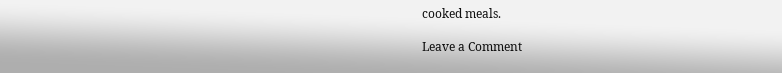cooked meals.

Leave a Comment